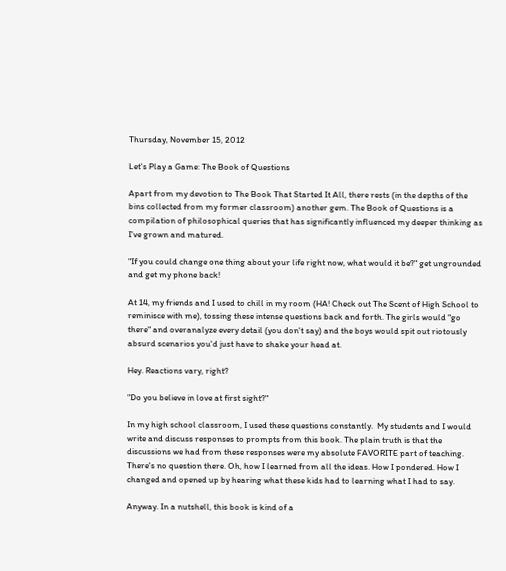Thursday, November 15, 2012

Let's Play a Game: The Book of Questions

Apart from my devotion to The Book That Started It All, there rests (in the depths of the bins collected from my former classroom) another gem. The Book of Questions is a compilation of philosophical queries that has significantly influenced my deeper thinking as I've grown and matured.

"If you could change one thing about your life right now, what would it be?" get ungrounded and get my phone back!

At 14, my friends and I used to chill in my room (HA! Check out The Scent of High School to reminisce with me), tossing these intense questions back and forth. The girls would "go there" and overanalyze every detail (you don't say) and the boys would spit out riotously absurd scenarios you'd just have to shake your head at.

Hey. Reactions vary, right?

"Do you believe in love at first sight?"

In my high school classroom, I used these questions constantly.  My students and I would write and discuss responses to prompts from this book. The plain truth is that the discussions we had from these responses were my absolute FAVORITE part of teaching. There's no question there. Oh, how I learned from all the ideas. How I pondered. How I changed and opened up by hearing what these kids had to learning what I had to say.

Anyway. In a nutshell, this book is kind of a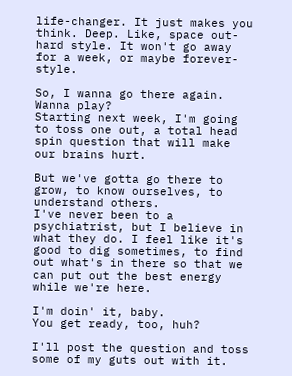life-changer. It just makes you think. Deep. Like, space out-hard style. It won't go away for a week, or maybe forever-style.

So, I wanna go there again. Wanna play?
Starting next week, I'm going to toss one out, a total head spin question that will make our brains hurt.

But we've gotta go there to grow, to know ourselves, to understand others.
I've never been to a psychiatrist, but I believe in what they do. I feel like it's good to dig sometimes, to find out what's in there so that we can put out the best energy while we're here.

I'm doin' it, baby.
You get ready, too, huh?

I'll post the question and toss some of my guts out with it.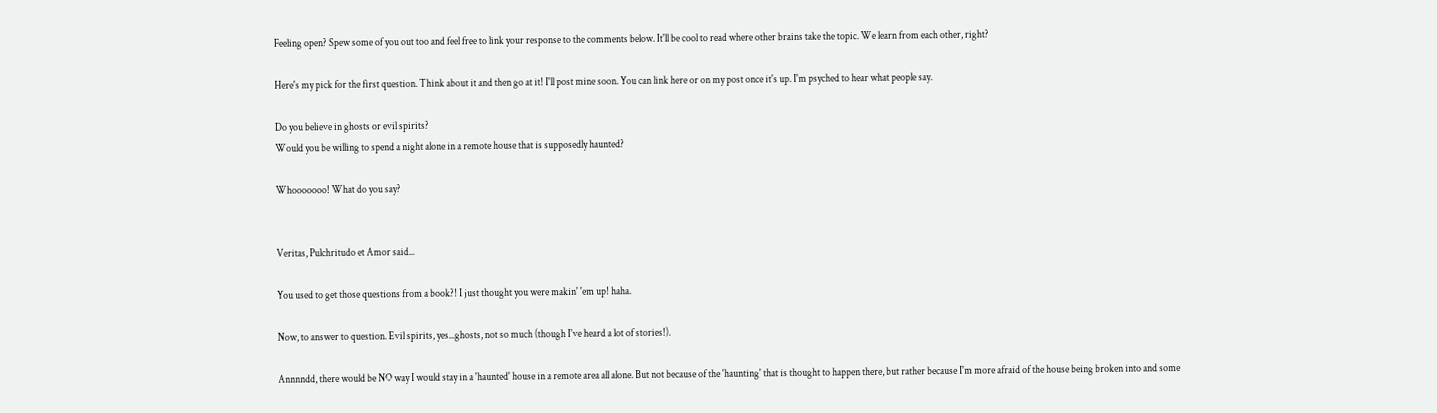Feeling open? Spew some of you out too and feel free to link your response to the comments below. It'll be cool to read where other brains take the topic. We learn from each other, right?

Here's my pick for the first question. Think about it and then go at it! I'll post mine soon. You can link here or on my post once it's up. I'm psyched to hear what people say.

Do you believe in ghosts or evil spirits?
Would you be willing to spend a night alone in a remote house that is supposedly haunted?

Whooooooo! What do you say?


Veritas, Pulchritudo et Amor said...

You used to get those questions from a book?! I just thought you were makin' 'em up! haha.

Now, to answer to question. Evil spirits, yes...ghosts, not so much (though I've heard a lot of stories!).

Annnndd, there would be NO way I would stay in a 'haunted' house in a remote area all alone. But not because of the 'haunting' that is thought to happen there, but rather because I'm more afraid of the house being broken into and some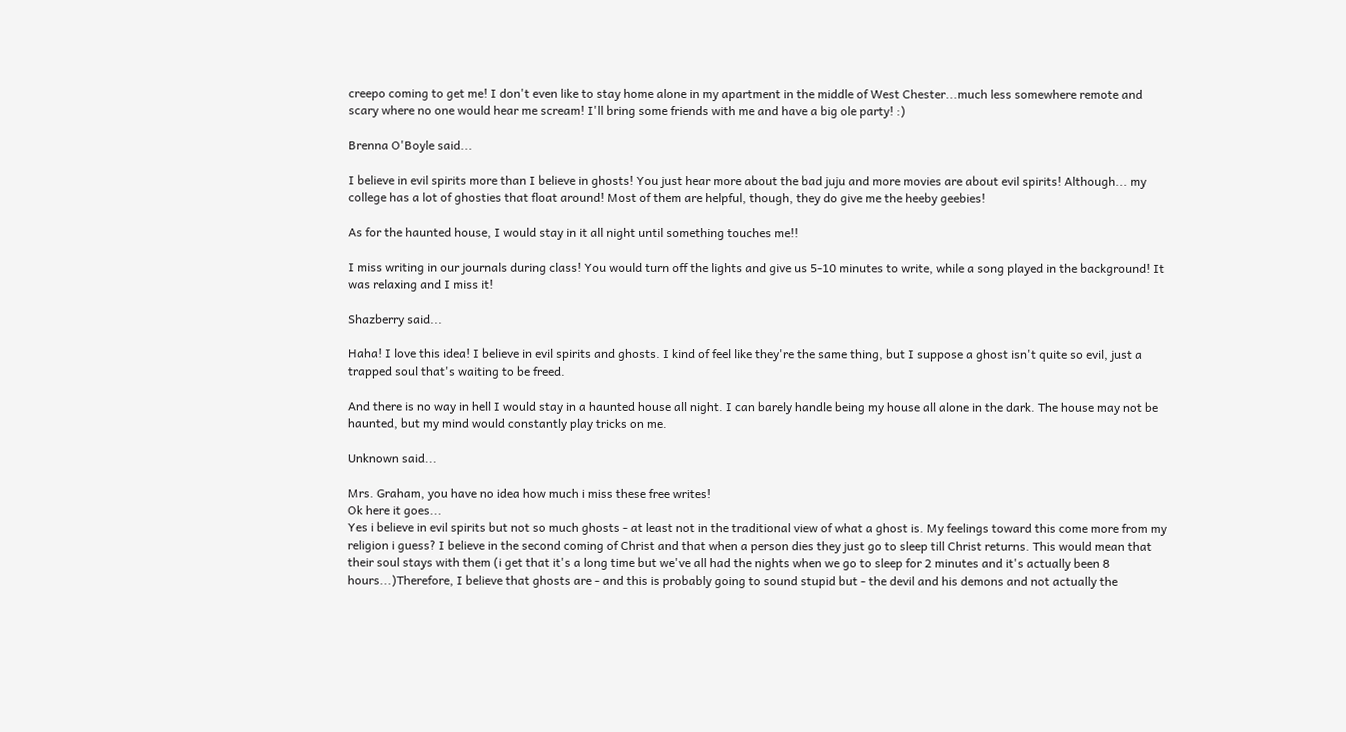creepo coming to get me! I don't even like to stay home alone in my apartment in the middle of West Chester...much less somewhere remote and scary where no one would hear me scream! I'll bring some friends with me and have a big ole party! :)

Brenna O'Boyle said...

I believe in evil spirits more than I believe in ghosts! You just hear more about the bad juju and more movies are about evil spirits! Although... my college has a lot of ghosties that float around! Most of them are helpful, though, they do give me the heeby geebies!

As for the haunted house, I would stay in it all night until something touches me!!

I miss writing in our journals during class! You would turn off the lights and give us 5-10 minutes to write, while a song played in the background! It was relaxing and I miss it!

Shazberry said...

Haha! I love this idea! I believe in evil spirits and ghosts. I kind of feel like they're the same thing, but I suppose a ghost isn't quite so evil, just a trapped soul that's waiting to be freed.

And there is no way in hell I would stay in a haunted house all night. I can barely handle being my house all alone in the dark. The house may not be haunted, but my mind would constantly play tricks on me.

Unknown said...

Mrs. Graham, you have no idea how much i miss these free writes!
Ok here it goes...
Yes i believe in evil spirits but not so much ghosts - at least not in the traditional view of what a ghost is. My feelings toward this come more from my religion i guess? I believe in the second coming of Christ and that when a person dies they just go to sleep till Christ returns. This would mean that their soul stays with them (i get that it's a long time but we've all had the nights when we go to sleep for 2 minutes and it's actually been 8 hours...)Therefore, I believe that ghosts are - and this is probably going to sound stupid but - the devil and his demons and not actually the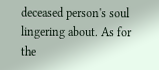deceased person's soul lingering about. As for the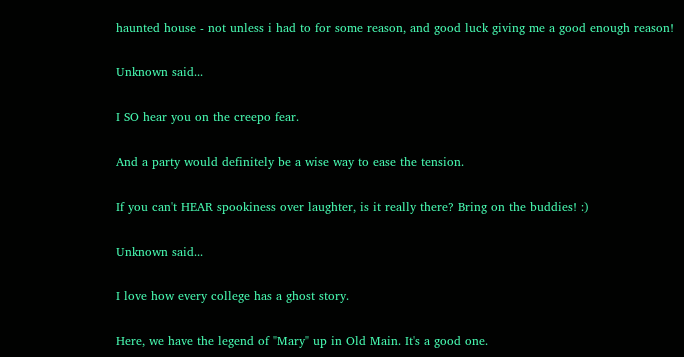haunted house - not unless i had to for some reason, and good luck giving me a good enough reason!

Unknown said...

I SO hear you on the creepo fear.

And a party would definitely be a wise way to ease the tension.

If you can't HEAR spookiness over laughter, is it really there? Bring on the buddies! :)

Unknown said...

I love how every college has a ghost story.

Here, we have the legend of "Mary" up in Old Main. It's a good one.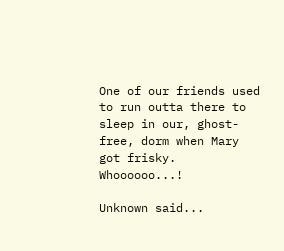One of our friends used to run outta there to sleep in our, ghost-free, dorm when Mary got frisky. Whoooooo...!

Unknown said...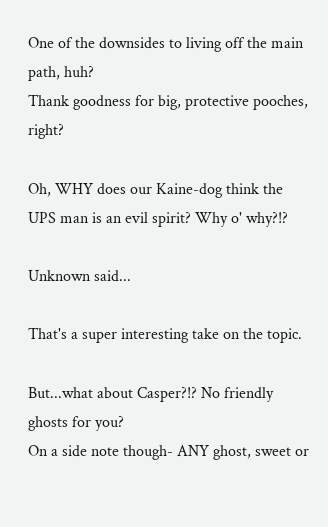One of the downsides to living off the main path, huh?
Thank goodness for big, protective pooches, right?

Oh, WHY does our Kaine-dog think the UPS man is an evil spirit? Why o' why?!?

Unknown said...

That's a super interesting take on the topic.

But...what about Casper?!? No friendly ghosts for you?
On a side note though- ANY ghost, sweet or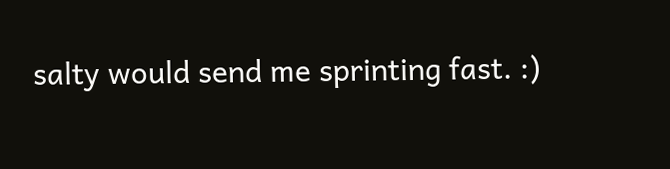salty would send me sprinting fast. :)